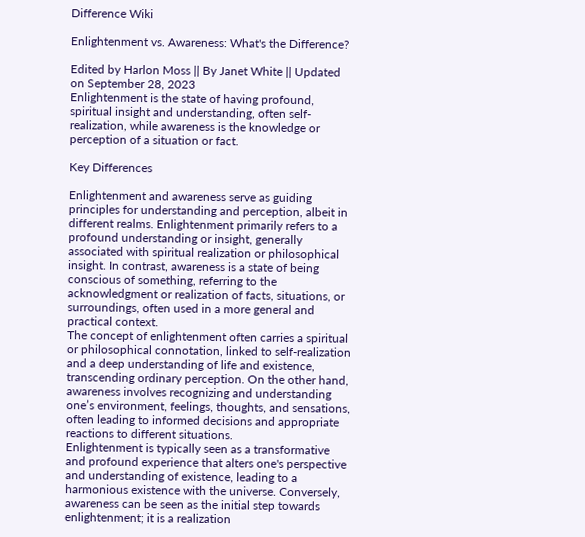Difference Wiki

Enlightenment vs. Awareness: What's the Difference?

Edited by Harlon Moss || By Janet White || Updated on September 28, 2023
Enlightenment is the state of having profound, spiritual insight and understanding, often self-realization, while awareness is the knowledge or perception of a situation or fact.

Key Differences

Enlightenment and awareness serve as guiding principles for understanding and perception, albeit in different realms. Enlightenment primarily refers to a profound understanding or insight, generally associated with spiritual realization or philosophical insight. In contrast, awareness is a state of being conscious of something, referring to the acknowledgment or realization of facts, situations, or surroundings, often used in a more general and practical context.
The concept of enlightenment often carries a spiritual or philosophical connotation, linked to self-realization and a deep understanding of life and existence, transcending ordinary perception. On the other hand, awareness involves recognizing and understanding one’s environment, feelings, thoughts, and sensations, often leading to informed decisions and appropriate reactions to different situations.
Enlightenment is typically seen as a transformative and profound experience that alters one's perspective and understanding of existence, leading to a harmonious existence with the universe. Conversely, awareness can be seen as the initial step towards enlightenment; it is a realization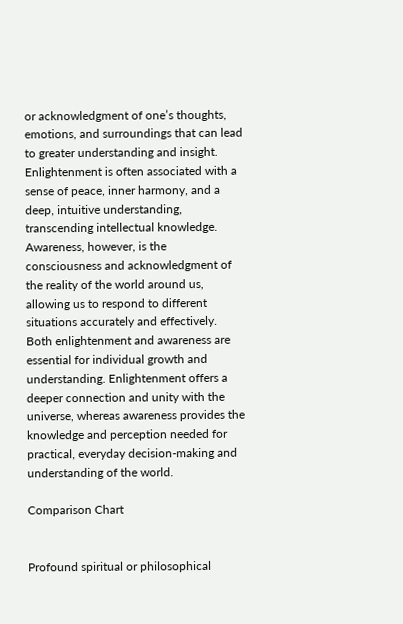or acknowledgment of one’s thoughts, emotions, and surroundings that can lead to greater understanding and insight.
Enlightenment is often associated with a sense of peace, inner harmony, and a deep, intuitive understanding, transcending intellectual knowledge. Awareness, however, is the consciousness and acknowledgment of the reality of the world around us, allowing us to respond to different situations accurately and effectively.
Both enlightenment and awareness are essential for individual growth and understanding. Enlightenment offers a deeper connection and unity with the universe, whereas awareness provides the knowledge and perception needed for practical, everyday decision-making and understanding of the world.

Comparison Chart


Profound spiritual or philosophical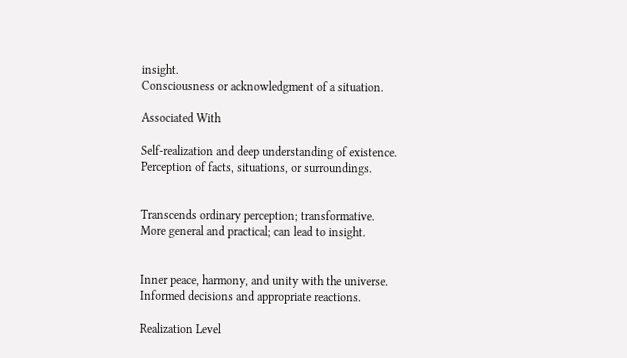insight.
Consciousness or acknowledgment of a situation.

Associated With

Self-realization and deep understanding of existence.
Perception of facts, situations, or surroundings.


Transcends ordinary perception; transformative.
More general and practical; can lead to insight.


Inner peace, harmony, and unity with the universe.
Informed decisions and appropriate reactions.

Realization Level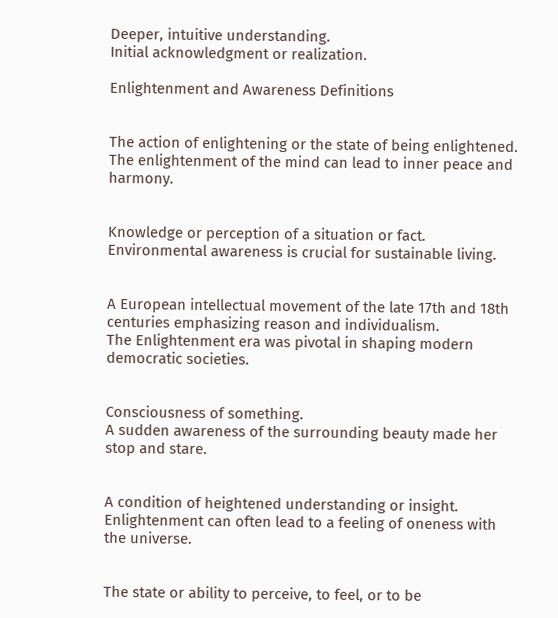Deeper, intuitive understanding.
Initial acknowledgment or realization.

Enlightenment and Awareness Definitions


The action of enlightening or the state of being enlightened.
The enlightenment of the mind can lead to inner peace and harmony.


Knowledge or perception of a situation or fact.
Environmental awareness is crucial for sustainable living.


A European intellectual movement of the late 17th and 18th centuries emphasizing reason and individualism.
The Enlightenment era was pivotal in shaping modern democratic societies.


Consciousness of something.
A sudden awareness of the surrounding beauty made her stop and stare.


A condition of heightened understanding or insight.
Enlightenment can often lead to a feeling of oneness with the universe.


The state or ability to perceive, to feel, or to be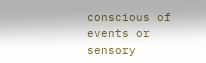conscious of events or sensory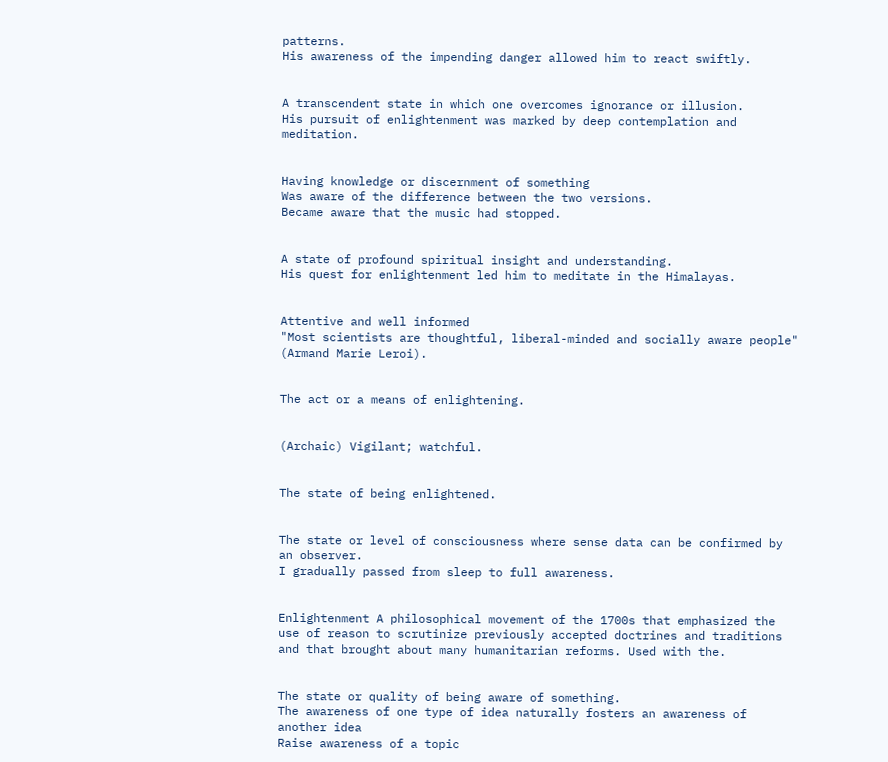patterns.
His awareness of the impending danger allowed him to react swiftly.


A transcendent state in which one overcomes ignorance or illusion.
His pursuit of enlightenment was marked by deep contemplation and meditation.


Having knowledge or discernment of something
Was aware of the difference between the two versions.
Became aware that the music had stopped.


A state of profound spiritual insight and understanding.
His quest for enlightenment led him to meditate in the Himalayas.


Attentive and well informed
"Most scientists are thoughtful, liberal-minded and socially aware people" (Armand Marie Leroi).


The act or a means of enlightening.


(Archaic) Vigilant; watchful.


The state of being enlightened.


The state or level of consciousness where sense data can be confirmed by an observer.
I gradually passed from sleep to full awareness.


Enlightenment A philosophical movement of the 1700s that emphasized the use of reason to scrutinize previously accepted doctrines and traditions and that brought about many humanitarian reforms. Used with the.


The state or quality of being aware of something.
The awareness of one type of idea naturally fosters an awareness of another idea
Raise awareness of a topic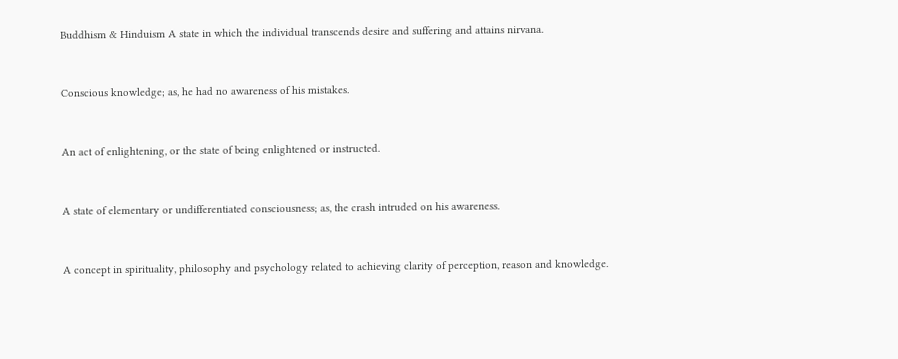Buddhism & Hinduism A state in which the individual transcends desire and suffering and attains nirvana.


Conscious knowledge; as, he had no awareness of his mistakes.


An act of enlightening, or the state of being enlightened or instructed.


A state of elementary or undifferentiated consciousness; as, the crash intruded on his awareness.


A concept in spirituality, philosophy and psychology related to achieving clarity of perception, reason and knowledge.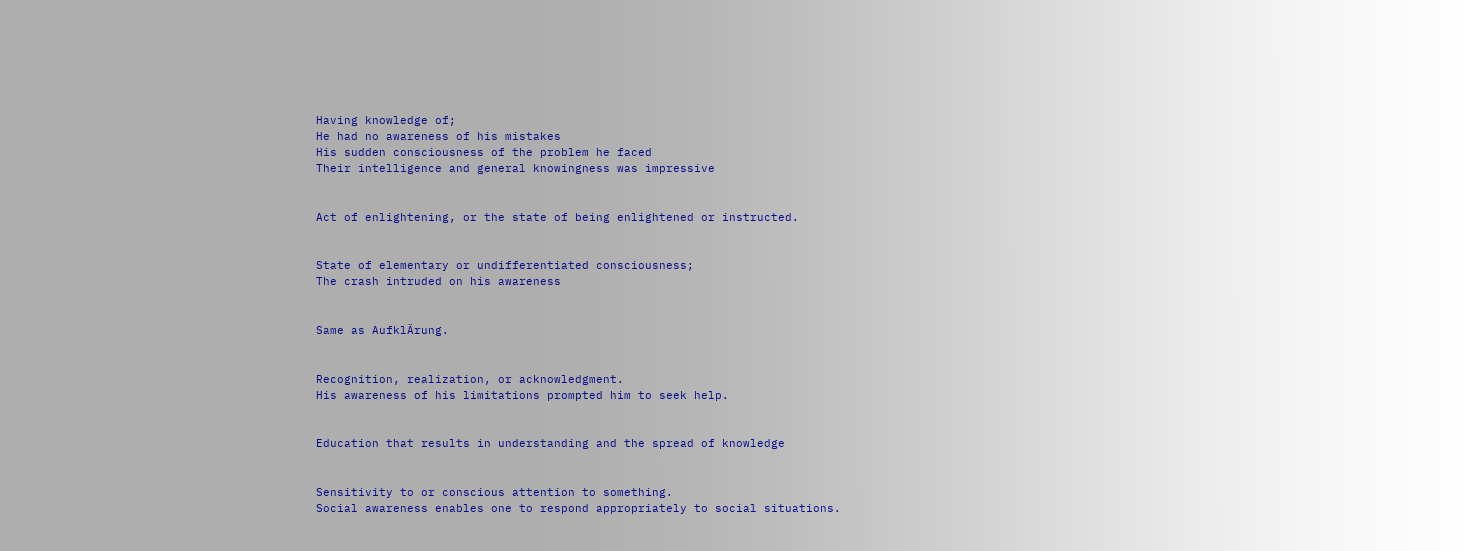Having knowledge of;
He had no awareness of his mistakes
His sudden consciousness of the problem he faced
Their intelligence and general knowingness was impressive


Act of enlightening, or the state of being enlightened or instructed.


State of elementary or undifferentiated consciousness;
The crash intruded on his awareness


Same as AufklÄrung.


Recognition, realization, or acknowledgment.
His awareness of his limitations prompted him to seek help.


Education that results in understanding and the spread of knowledge


Sensitivity to or conscious attention to something.
Social awareness enables one to respond appropriately to social situations.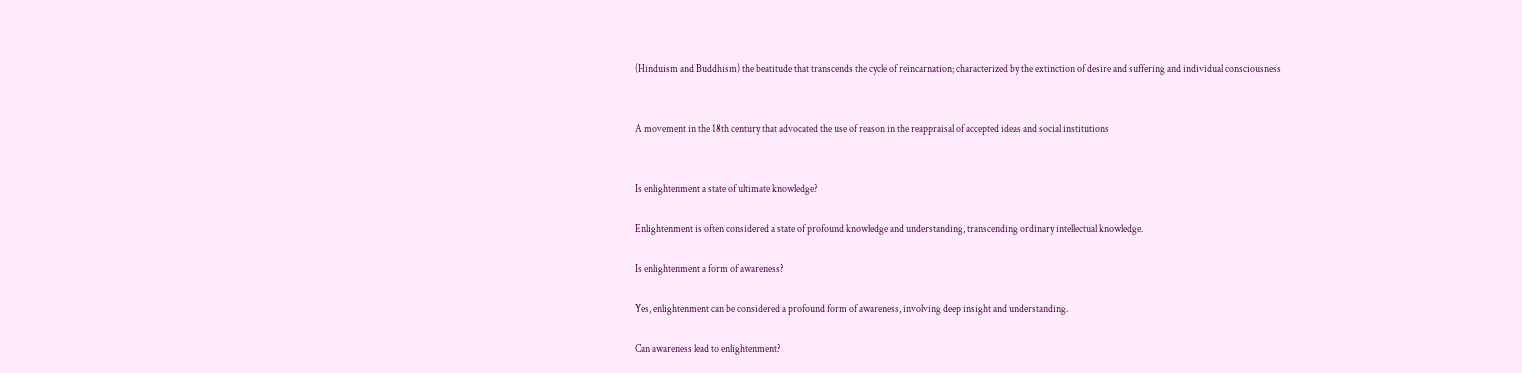(Hinduism and Buddhism) the beatitude that transcends the cycle of reincarnation; characterized by the extinction of desire and suffering and individual consciousness


A movement in the 18th century that advocated the use of reason in the reappraisal of accepted ideas and social institutions


Is enlightenment a state of ultimate knowledge?

Enlightenment is often considered a state of profound knowledge and understanding, transcending ordinary intellectual knowledge.

Is enlightenment a form of awareness?

Yes, enlightenment can be considered a profound form of awareness, involving deep insight and understanding.

Can awareness lead to enlightenment?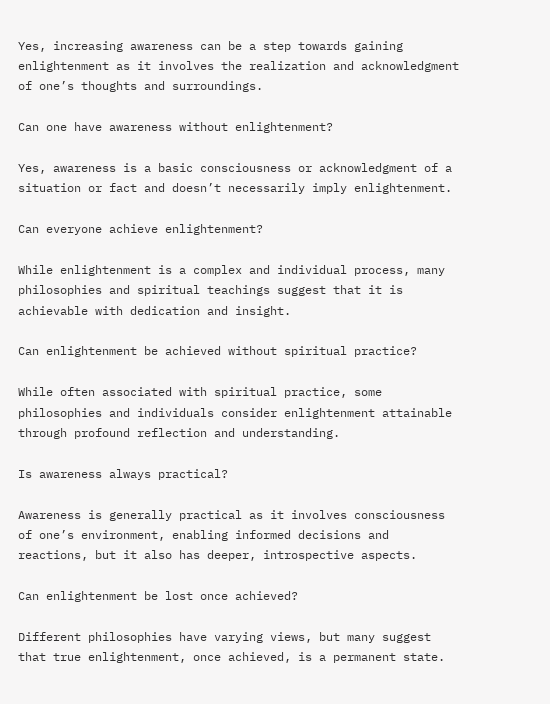Yes, increasing awareness can be a step towards gaining enlightenment as it involves the realization and acknowledgment of one’s thoughts and surroundings.

Can one have awareness without enlightenment?

Yes, awareness is a basic consciousness or acknowledgment of a situation or fact and doesn’t necessarily imply enlightenment.

Can everyone achieve enlightenment?

While enlightenment is a complex and individual process, many philosophies and spiritual teachings suggest that it is achievable with dedication and insight.

Can enlightenment be achieved without spiritual practice?

While often associated with spiritual practice, some philosophies and individuals consider enlightenment attainable through profound reflection and understanding.

Is awareness always practical?

Awareness is generally practical as it involves consciousness of one’s environment, enabling informed decisions and reactions, but it also has deeper, introspective aspects.

Can enlightenment be lost once achieved?

Different philosophies have varying views, but many suggest that true enlightenment, once achieved, is a permanent state.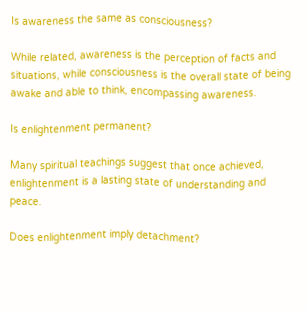Is awareness the same as consciousness?

While related, awareness is the perception of facts and situations, while consciousness is the overall state of being awake and able to think, encompassing awareness.

Is enlightenment permanent?

Many spiritual teachings suggest that once achieved, enlightenment is a lasting state of understanding and peace.

Does enlightenment imply detachment?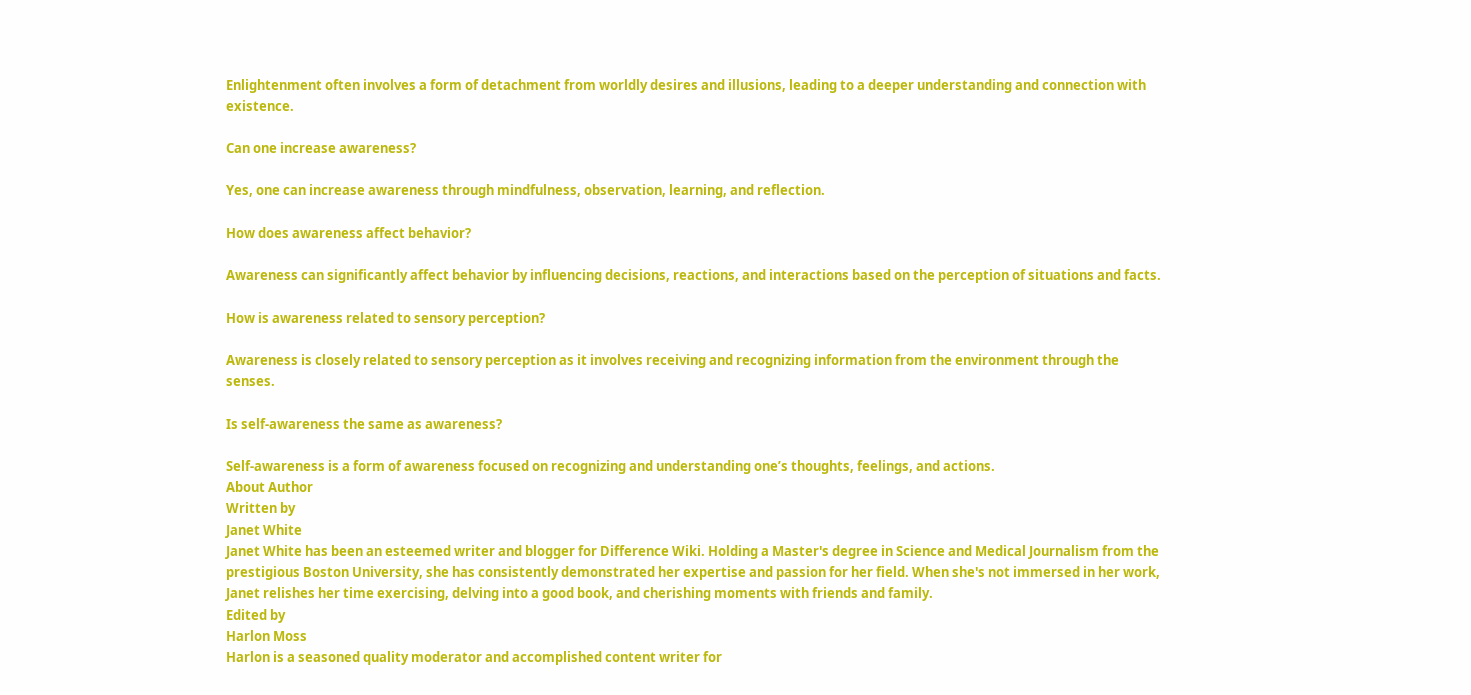Enlightenment often involves a form of detachment from worldly desires and illusions, leading to a deeper understanding and connection with existence.

Can one increase awareness?

Yes, one can increase awareness through mindfulness, observation, learning, and reflection.

How does awareness affect behavior?

Awareness can significantly affect behavior by influencing decisions, reactions, and interactions based on the perception of situations and facts.

How is awareness related to sensory perception?

Awareness is closely related to sensory perception as it involves receiving and recognizing information from the environment through the senses.

Is self-awareness the same as awareness?

Self-awareness is a form of awareness focused on recognizing and understanding one’s thoughts, feelings, and actions.
About Author
Written by
Janet White
Janet White has been an esteemed writer and blogger for Difference Wiki. Holding a Master's degree in Science and Medical Journalism from the prestigious Boston University, she has consistently demonstrated her expertise and passion for her field. When she's not immersed in her work, Janet relishes her time exercising, delving into a good book, and cherishing moments with friends and family.
Edited by
Harlon Moss
Harlon is a seasoned quality moderator and accomplished content writer for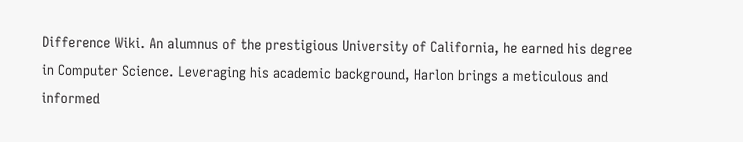Difference Wiki. An alumnus of the prestigious University of California, he earned his degree in Computer Science. Leveraging his academic background, Harlon brings a meticulous and informed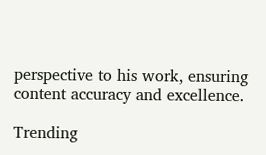perspective to his work, ensuring content accuracy and excellence.

Trending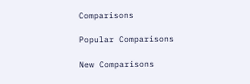Comparisons

Popular Comparisons

New Comparisons